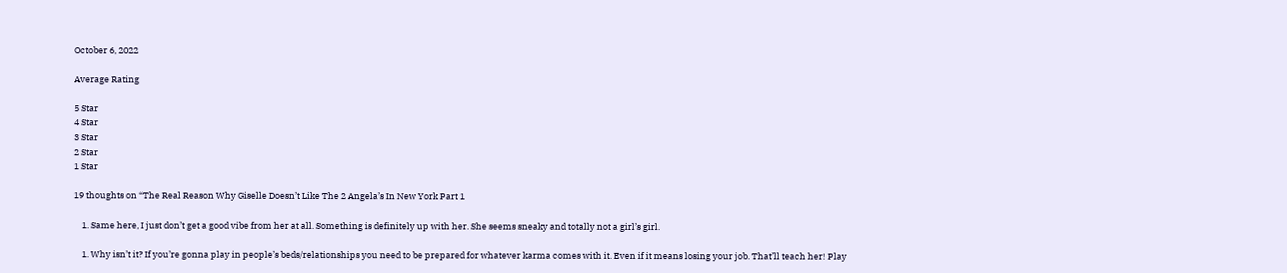October 6, 2022

Average Rating

5 Star
4 Star
3 Star
2 Star
1 Star

19 thoughts on “The Real Reason Why Giselle Doesn’t Like The 2 Angela’s In New York Part 1

    1. Same here, I just don’t get a good vibe from her at all. Something is definitely up with her. She seems sneaky and totally not a girl’s girl.

    1. Why isn’t it? If you’re gonna play in people’s beds/relationships you need to be prepared for whatever karma comes with it. Even if it means losing your job. That’ll teach her! Play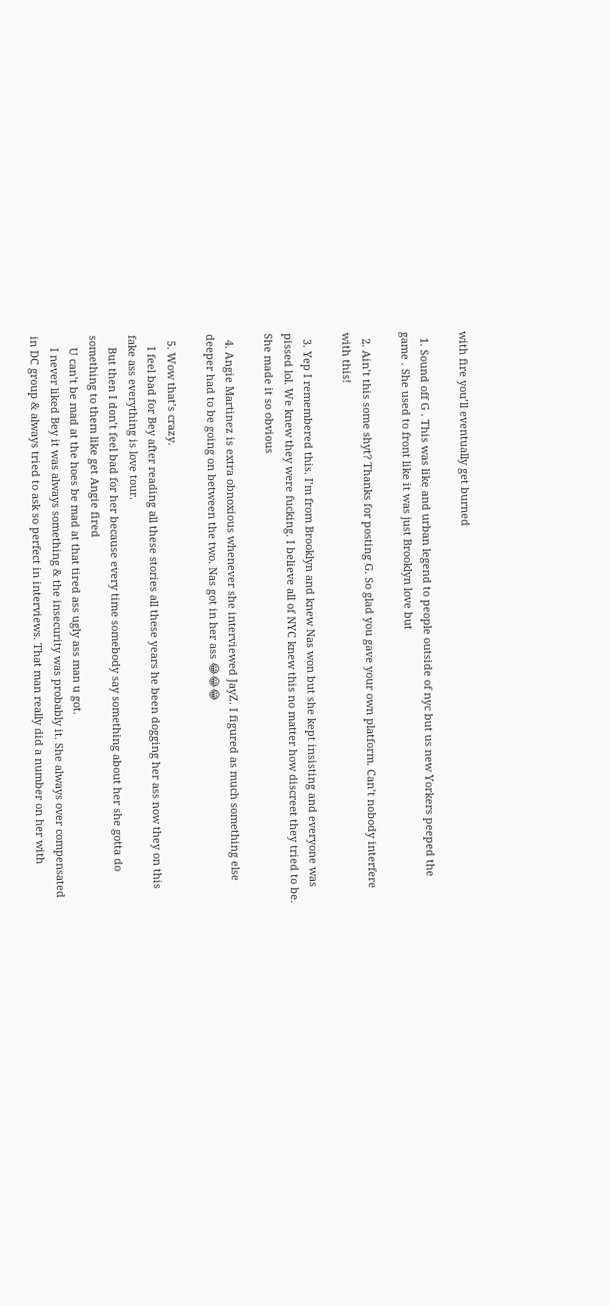with fire you’ll eventually get burned

  1. Sound off G . This was like and urban legend to people outside of nyc but us new Yorkers peeped the game . She used to front like it was just Brooklyn love but

  2. Ain’t this some shyt? Thanks for posting G. So glad you gave your own platform. Can’t nobody interfere with this!

  3. Yep I remembered this. I’m from Brooklyn and knew Nas won but she kept insisting and everyone was pissed lol. We knew they were fucking. I believe all of NYC knew this no matter how discreet they tried to be. She made it so obvious

  4. Angie Martinez is extra obnoxious whenever she interviewed JayZ. I figured as much something else deeper had to be going on between the two. Nas got in her ass 😂😂😂

  5. Wow that’s crazy.
    I feel bad for Bey after reading all these stories all these years he been dogging her ass now they on this fake ass everything is love tour.
    But then I don’t feel bad for her because every time somebody say something about her she gotta do something to them like get Angie fired
    U can’t be mad at the hoes be mad at that tired ass ugly ass man u got.
    I never liked Bey it was always something & the insecurity was probably it. She always over compensated in DC group & always tried to ask so perfect in interviews. That man really did a number on her with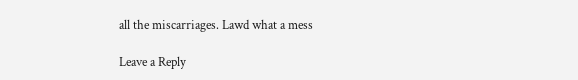all the miscarriages. Lawd what a mess

Leave a Reply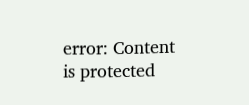error: Content is protected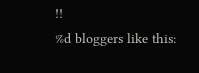!!
%d bloggers like this: